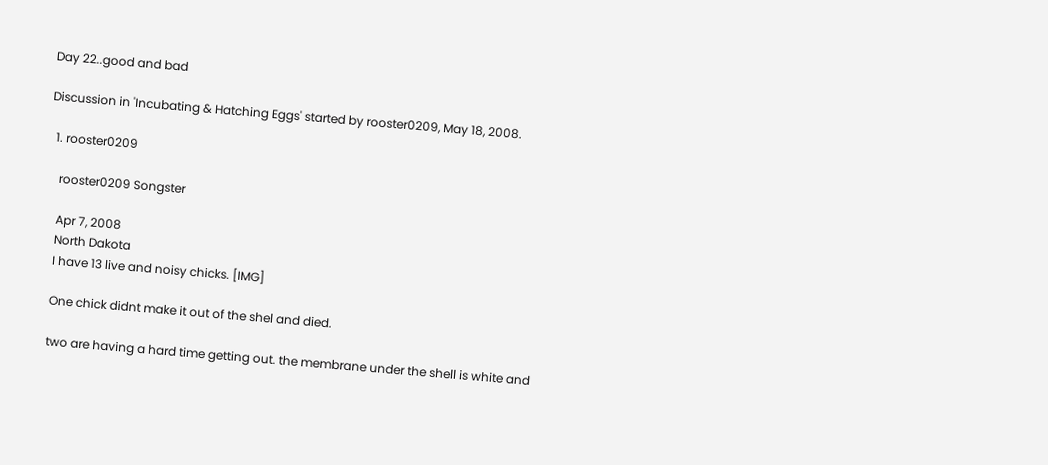Day 22..good and bad

Discussion in 'Incubating & Hatching Eggs' started by rooster0209, May 18, 2008.

  1. rooster0209

    rooster0209 Songster

    Apr 7, 2008
    North Dakota
    I have 13 live and noisy chicks. [IMG]

    One chick didnt make it out of the shel and died.

    two are having a hard time getting out. the membrane under the shell is white and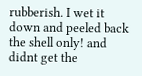rubberish. I wet it down and peeled back the shell only! and didnt get the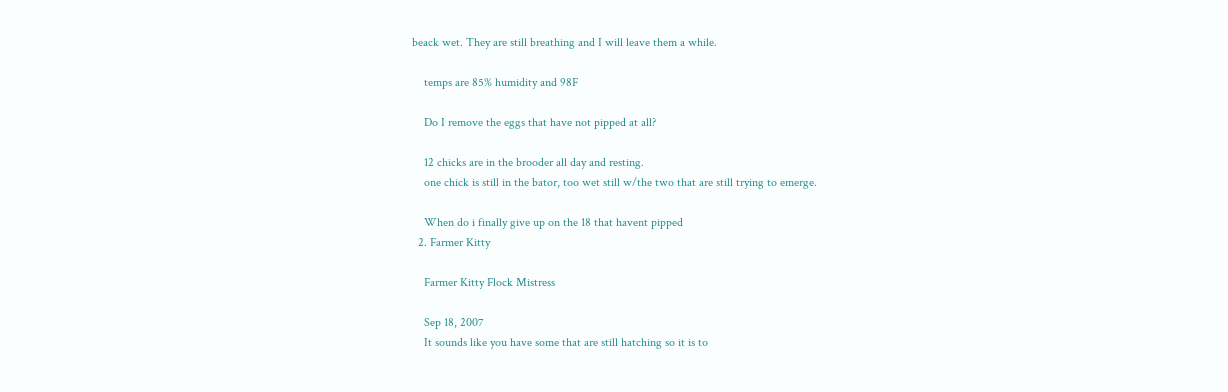beack wet. They are still breathing and I will leave them a while.

    temps are 85% humidity and 98F

    Do I remove the eggs that have not pipped at all?

    12 chicks are in the brooder all day and resting.
    one chick is still in the bator, too wet still w/the two that are still trying to emerge.

    When do i finally give up on the 18 that havent pipped
  2. Farmer Kitty

    Farmer Kitty Flock Mistress

    Sep 18, 2007
    It sounds like you have some that are still hatching so it is to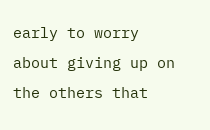early to worry about giving up on the others that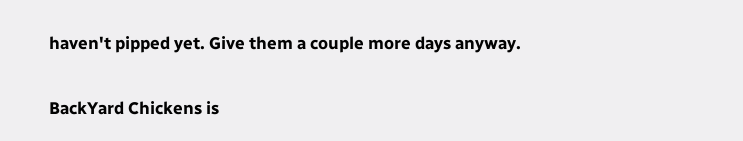haven't pipped yet. Give them a couple more days anyway.

BackYard Chickens is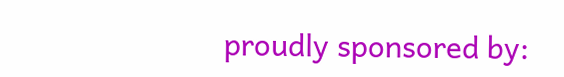proudly sponsored by: